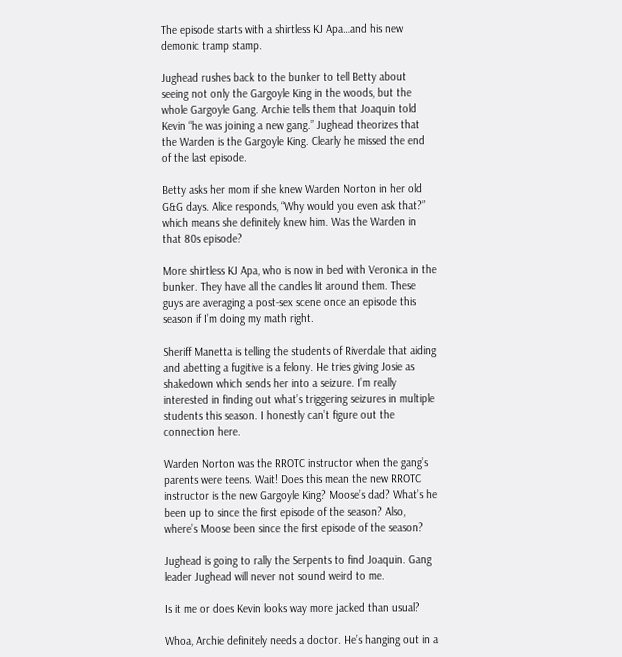The episode starts with a shirtless KJ Apa…and his new demonic tramp stamp.

Jughead rushes back to the bunker to tell Betty about seeing not only the Gargoyle King in the woods, but the whole Gargoyle Gang. Archie tells them that Joaquin told Kevin “he was joining a new gang.” Jughead theorizes that the Warden is the Gargoyle King. Clearly he missed the end of the last episode.

Betty asks her mom if she knew Warden Norton in her old G&G days. Alice responds, “Why would you even ask that?” which means she definitely knew him. Was the Warden in that 80s episode?

More shirtless KJ Apa, who is now in bed with Veronica in the bunker. They have all the candles lit around them. These guys are averaging a post-sex scene once an episode this season if I’m doing my math right.

Sheriff Manetta is telling the students of Riverdale that aiding and abetting a fugitive is a felony. He tries giving Josie as shakedown which sends her into a seizure. I’m really interested in finding out what’s triggering seizures in multiple students this season. I honestly can’t figure out the connection here.

Warden Norton was the RROTC instructor when the gang’s parents were teens. Wait! Does this mean the new RROTC instructor is the new Gargoyle King? Moose’s dad? What’s he been up to since the first episode of the season? Also, where’s Moose been since the first episode of the season?

Jughead is going to rally the Serpents to find Joaquin. Gang leader Jughead will never not sound weird to me.

Is it me or does Kevin looks way more jacked than usual?

Whoa, Archie definitely needs a doctor. He’s hanging out in a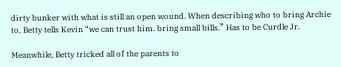dirty bunker with what is still an open wound. When describing who to bring Archie to, Betty tells Kevin “we can trust him. bring small bills.” Has to be Curdle Jr.

Meanwhile, Betty tricked all of the parents to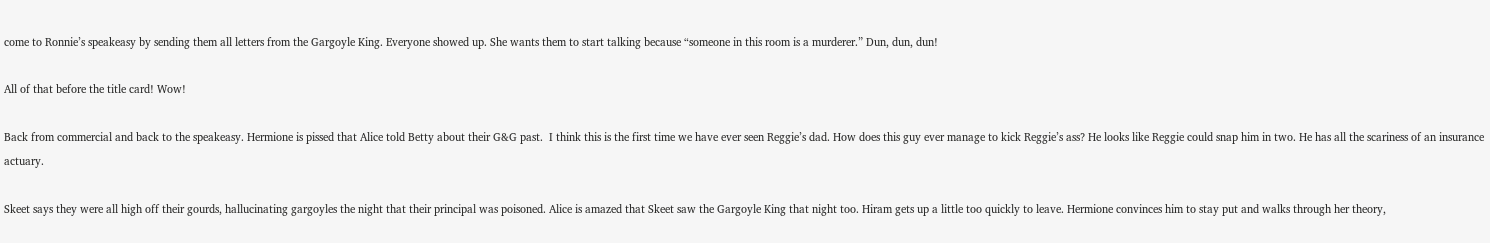come to Ronnie’s speakeasy by sending them all letters from the Gargoyle King. Everyone showed up. She wants them to start talking because “someone in this room is a murderer.” Dun, dun, dun!

All of that before the title card! Wow!

Back from commercial and back to the speakeasy. Hermione is pissed that Alice told Betty about their G&G past.  I think this is the first time we have ever seen Reggie’s dad. How does this guy ever manage to kick Reggie’s ass? He looks like Reggie could snap him in two. He has all the scariness of an insurance actuary.

Skeet says they were all high off their gourds, hallucinating gargoyles the night that their principal was poisoned. Alice is amazed that Skeet saw the Gargoyle King that night too. Hiram gets up a little too quickly to leave. Hermione convinces him to stay put and walks through her theory,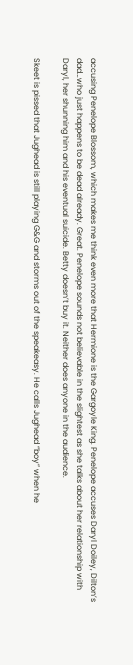accusing Penelope Blossom, which makes me think even more that Hermione is the Gargoyle King. Penelope accuses Daryl Doiley, Dilton’s dad…who just happens to be dead already. Great. Penelope sounds not believable in the slightest as she talks about her relationship with Daryl, her shunning him and his eventual suicide. Betty doesn’t buy it. Neither does anyone in the audience.

Skeet is pissed that Jughead is still playing G&G and storms out of the speakeasy. He calls Jughead “boy” when he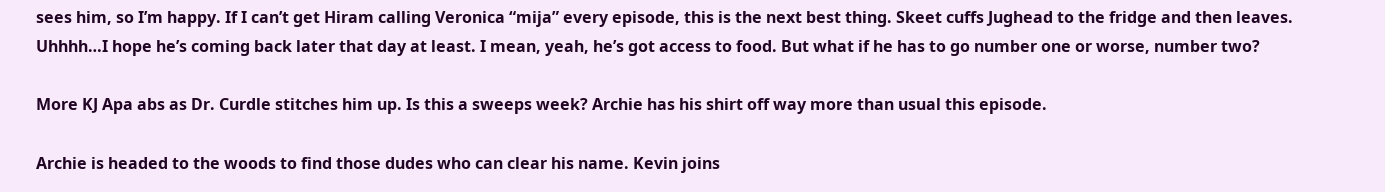sees him, so I’m happy. If I can’t get Hiram calling Veronica “mija” every episode, this is the next best thing. Skeet cuffs Jughead to the fridge and then leaves. Uhhhh…I hope he’s coming back later that day at least. I mean, yeah, he’s got access to food. But what if he has to go number one or worse, number two?

More KJ Apa abs as Dr. Curdle stitches him up. Is this a sweeps week? Archie has his shirt off way more than usual this episode.

Archie is headed to the woods to find those dudes who can clear his name. Kevin joins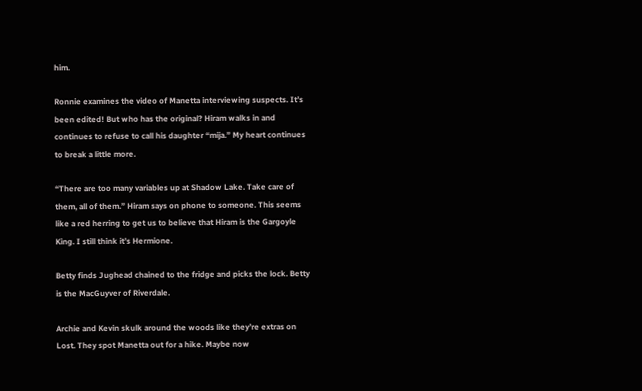him.

Ronnie examines the video of Manetta interviewing suspects. It’s been edited! But who has the original? Hiram walks in and continues to refuse to call his daughter “mija.” My heart continues to break a little more.

“There are too many variables up at Shadow Lake. Take care of them, all of them.” Hiram says on phone to someone. This seems like a red herring to get us to believe that Hiram is the Gargoyle King. I still think it’s Hermione.

Betty finds Jughead chained to the fridge and picks the lock. Betty is the MacGuyver of Riverdale.

Archie and Kevin skulk around the woods like they’re extras on Lost. They spot Manetta out for a hike. Maybe now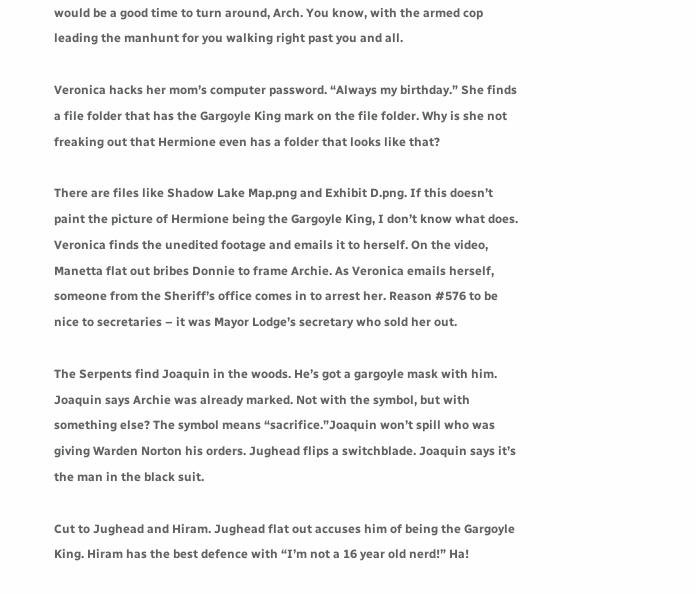would be a good time to turn around, Arch. You know, with the armed cop leading the manhunt for you walking right past you and all.

Veronica hacks her mom’s computer password. “Always my birthday.” She finds a file folder that has the Gargoyle King mark on the file folder. Why is she not freaking out that Hermione even has a folder that looks like that?

There are files like Shadow Lake Map.png and Exhibit D.png. If this doesn’t paint the picture of Hermione being the Gargoyle King, I don’t know what does. Veronica finds the unedited footage and emails it to herself. On the video, Manetta flat out bribes Donnie to frame Archie. As Veronica emails herself, someone from the Sheriff’s office comes in to arrest her. Reason #576 to be nice to secretaries – it was Mayor Lodge’s secretary who sold her out.

The Serpents find Joaquin in the woods. He’s got a gargoyle mask with him. Joaquin says Archie was already marked. Not with the symbol, but with something else? The symbol means “sacrifice.”Joaquin won’t spill who was giving Warden Norton his orders. Jughead flips a switchblade. Joaquin says it’s the man in the black suit.

Cut to Jughead and Hiram. Jughead flat out accuses him of being the Gargoyle King. Hiram has the best defence with “I’m not a 16 year old nerd!” Ha!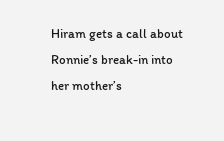Hiram gets a call about Ronnie’s break-in into her mother’s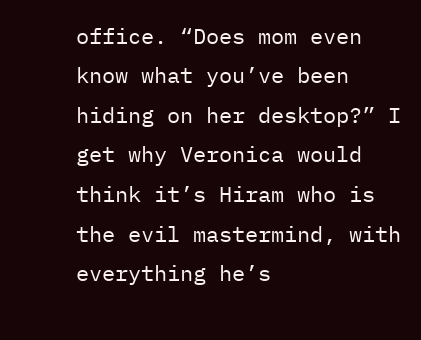office. “Does mom even know what you’ve been hiding on her desktop?” I get why Veronica would think it’s Hiram who is the evil mastermind, with everything he’s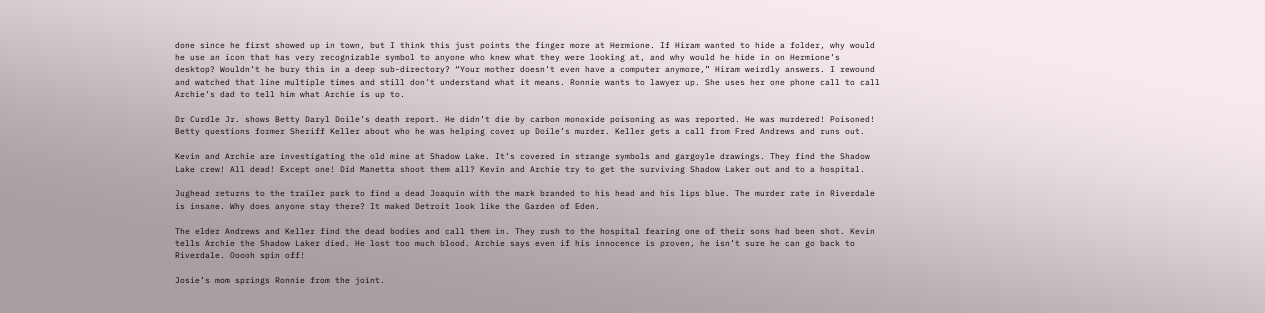done since he first showed up in town, but I think this just points the finger more at Hermione. If Hiram wanted to hide a folder, why would he use an icon that has very recognizable symbol to anyone who knew what they were looking at, and why would he hide in on Hermione’s desktop? Wouldn’t he bury this in a deep sub-directory? “Your mother doesn’t even have a computer anymore,” Hiram weirdly answers. I rewound and watched that line multiple times and still don’t understand what it means. Ronnie wants to lawyer up. She uses her one phone call to call Archie’s dad to tell him what Archie is up to.

Dr Curdle Jr. shows Betty Daryl Doile’s death report. He didn’t die by carbon monoxide poisoning as was reported. He was murdered! Poisoned! Betty questions former Sheriff Keller about who he was helping cover up Doile’s murder. Keller gets a call from Fred Andrews and runs out.

Kevin and Archie are investigating the old mine at Shadow Lake. It’s covered in strange symbols and gargoyle drawings. They find the Shadow Lake crew! All dead! Except one! Did Manetta shoot them all? Kevin and Archie try to get the surviving Shadow Laker out and to a hospital.

Jughead returns to the trailer park to find a dead Joaquin with the mark branded to his head and his lips blue. The murder rate in Riverdale is insane. Why does anyone stay there? It maked Detroit look like the Garden of Eden.

The elder Andrews and Keller find the dead bodies and call them in. They rush to the hospital fearing one of their sons had been shot. Kevin tells Archie the Shadow Laker died. He lost too much blood. Archie says even if his innocence is proven, he isn’t sure he can go back to Riverdale. Ooooh spin off!

Josie’s mom springs Ronnie from the joint.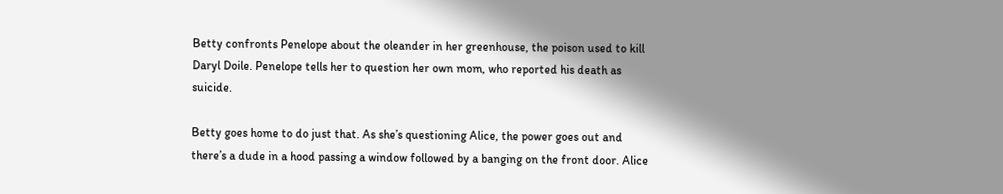Betty confronts Penelope about the oleander in her greenhouse, the poison used to kill Daryl Doile. Penelope tells her to question her own mom, who reported his death as suicide.

Betty goes home to do just that. As she’s questioning Alice, the power goes out and there’s a dude in a hood passing a window followed by a banging on the front door. Alice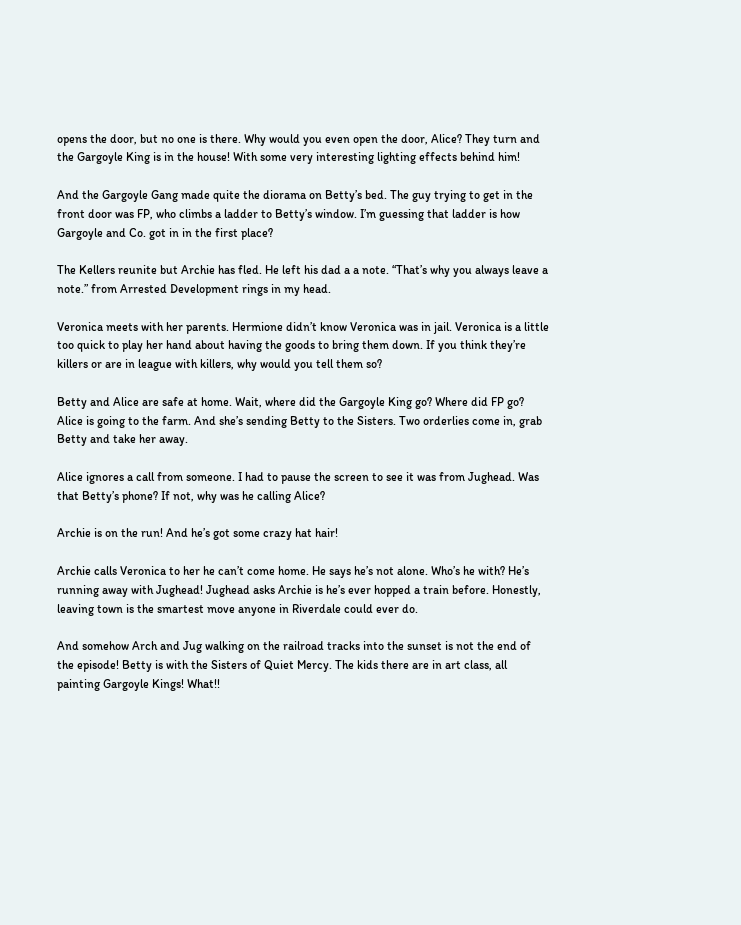opens the door, but no one is there. Why would you even open the door, Alice? They turn and the Gargoyle King is in the house! With some very interesting lighting effects behind him!

And the Gargoyle Gang made quite the diorama on Betty’s bed. The guy trying to get in the front door was FP, who climbs a ladder to Betty’s window. I’m guessing that ladder is how Gargoyle and Co. got in in the first place?

The Kellers reunite but Archie has fled. He left his dad a a note. “That’s why you always leave a note.” from Arrested Development rings in my head.

Veronica meets with her parents. Hermione didn’t know Veronica was in jail. Veronica is a little too quick to play her hand about having the goods to bring them down. If you think they’re killers or are in league with killers, why would you tell them so?

Betty and Alice are safe at home. Wait, where did the Gargoyle King go? Where did FP go? Alice is going to the farm. And she’s sending Betty to the Sisters. Two orderlies come in, grab Betty and take her away.

Alice ignores a call from someone. I had to pause the screen to see it was from Jughead. Was that Betty’s phone? If not, why was he calling Alice?

Archie is on the run! And he’s got some crazy hat hair!

Archie calls Veronica to her he can’t come home. He says he’s not alone. Who’s he with? He’s running away with Jughead! Jughead asks Archie is he’s ever hopped a train before. Honestly, leaving town is the smartest move anyone in Riverdale could ever do.

And somehow Arch and Jug walking on the railroad tracks into the sunset is not the end of the episode! Betty is with the Sisters of Quiet Mercy. The kids there are in art class, all painting Gargoyle Kings! What!!